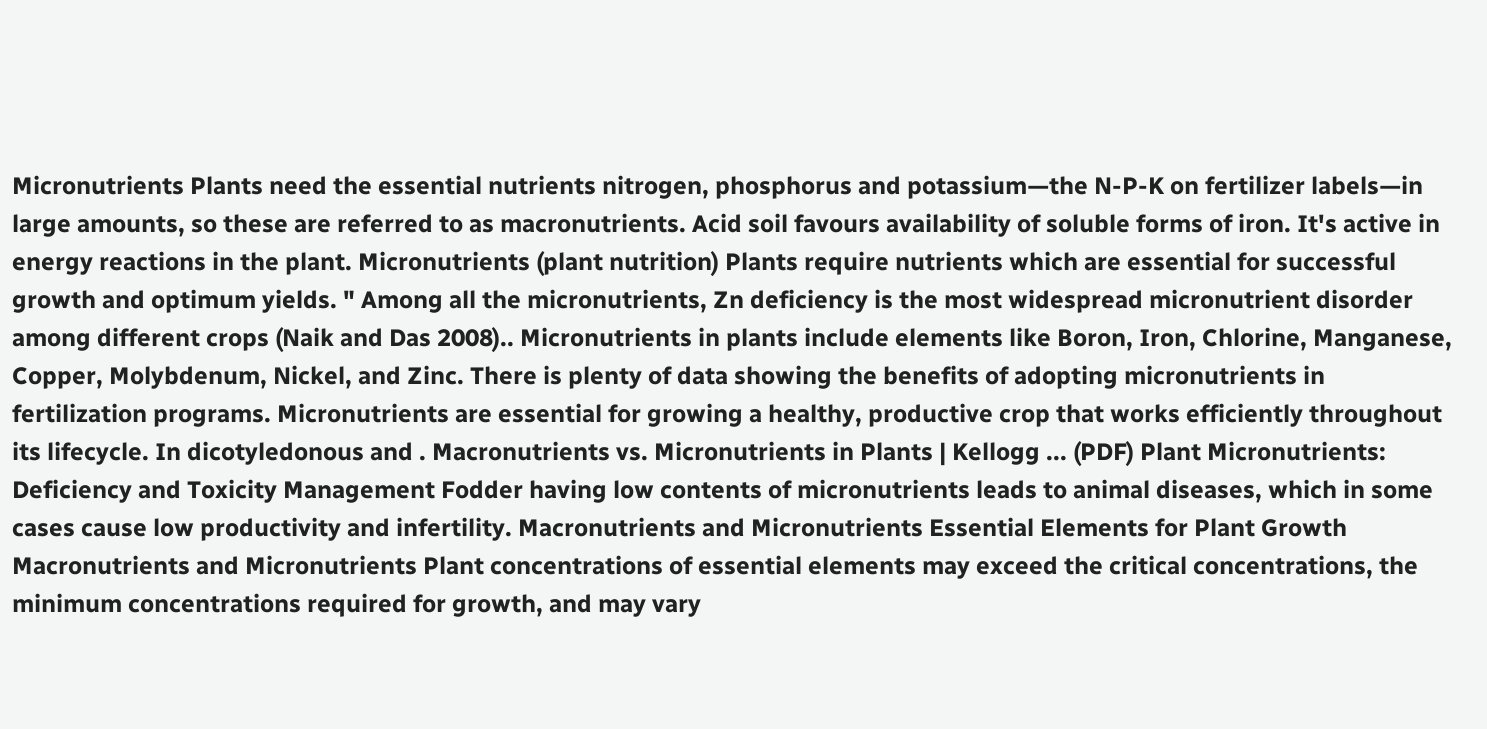Micronutrients Plants need the essential nutrients nitrogen, phosphorus and potassium—the N-P-K on fertilizer labels—in large amounts, so these are referred to as macronutrients. Acid soil favours availability of soluble forms of iron. It's active in energy reactions in the plant. Micronutrients (plant nutrition) Plants require nutrients which are essential for successful growth and optimum yields. " Among all the micronutrients, Zn deficiency is the most widespread micronutrient disorder among different crops (Naik and Das 2008).. Micronutrients in plants include elements like Boron, Iron, Chlorine, Manganese, Copper, Molybdenum, Nickel, and Zinc. There is plenty of data showing the benefits of adopting micronutrients in fertilization programs. Micronutrients are essential for growing a healthy, productive crop that works efficiently throughout its lifecycle. In dicotyledonous and . Macronutrients vs. Micronutrients in Plants | Kellogg ... (PDF) Plant Micronutrients: Deficiency and Toxicity Management Fodder having low contents of micronutrients leads to animal diseases, which in some cases cause low productivity and infertility. Macronutrients and Micronutrients Essential Elements for Plant Growth Macronutrients and Micronutrients Plant concentrations of essential elements may exceed the critical concentrations, the minimum concentrations required for growth, and may vary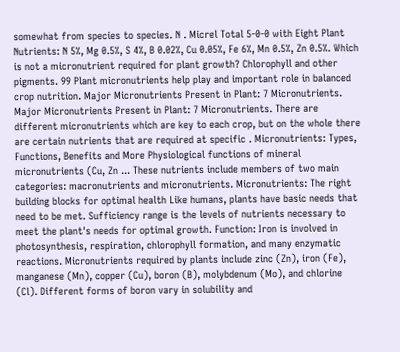somewhat from species to species. N . Micrel Total 5-0-0 with Eight Plant Nutrients: N 5%, Mg 0.5%, S 4%, B 0.02%, Cu 0.05%, Fe 6%, Mn 0.5%, Zn 0.5%. Which is not a micronutrient required for plant growth? Chlorophyll and other pigments. 99 Plant micronutrients help play and important role in balanced crop nutrition. Major Micronutrients Present in Plant: 7 Micronutrients. Major Micronutrients Present in Plant: 7 Micronutrients. There are different micronutrients which are key to each crop, but on the whole there are certain nutrients that are required at specific . Micronutrients: Types, Functions, Benefits and More Physiological functions of mineral micronutrients (Cu, Zn ... These nutrients include members of two main categories: macronutrients and micronutrients. Micronutrients: The right building blocks for optimal health Like humans, plants have basic needs that need to be met. Sufficiency range is the levels of nutrients necessary to meet the plant's needs for optimal growth. Function: Iron is involved in photosynthesis, respiration, chlorophyll formation, and many enzymatic reactions. Micronutrients required by plants include zinc (Zn), iron (Fe), manganese (Mn), copper (Cu), boron (B), molybdenum (Mo), and chlorine (Cl). Different forms of boron vary in solubility and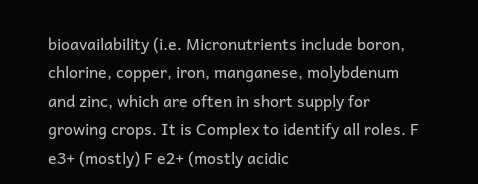bioavailability (i.e. Micronutrients include boron, chlorine, copper, iron, manganese, molybdenum and zinc, which are often in short supply for growing crops. It is Complex to identify all roles. F e3+ (mostly) F e2+ (mostly acidic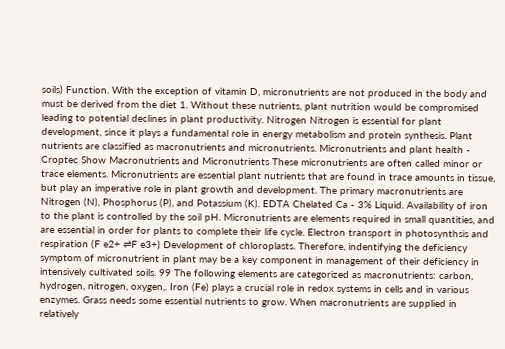soils) Function. With the exception of vitamin D, micronutrients are not produced in the body and must be derived from the diet 1. Without these nutrients, plant nutrition would be compromised leading to potential declines in plant productivity. Nitrogen Nitrogen is essential for plant development, since it plays a fundamental role in energy metabolism and protein synthesis. Plant nutrients are classified as macronutrients and micronutrients. Micronutrients and plant health - Croptec Show Macronutrients and Micronutrients These micronutrients are often called minor or trace elements. Micronutrients are essential plant nutrients that are found in trace amounts in tissue, but play an imperative role in plant growth and development. The primary macronutrients are Nitrogen (N), Phosphorus (P), and Potassium (K). EDTA Chelated Ca - 3% Liquid. Availability of iron to the plant is controlled by the soil pH. Micronutrients are elements required in small quantities, and are essential in order for plants to complete their life cycle. Electron transport in photosynthsis and respiration (F e2+ ⇌F e3+) Development of chloroplasts. Therefore, indentifying the deficiency symptom of micronutrient in plant may be a key component in management of their deficiency in intensively cultivated soils. 99 The following elements are categorized as macronutrients: carbon, hydrogen, nitrogen, oxygen,. Iron (Fe) plays a crucial role in redox systems in cells and in various enzymes. Grass needs some essential nutrients to grow. When macronutrients are supplied in relatively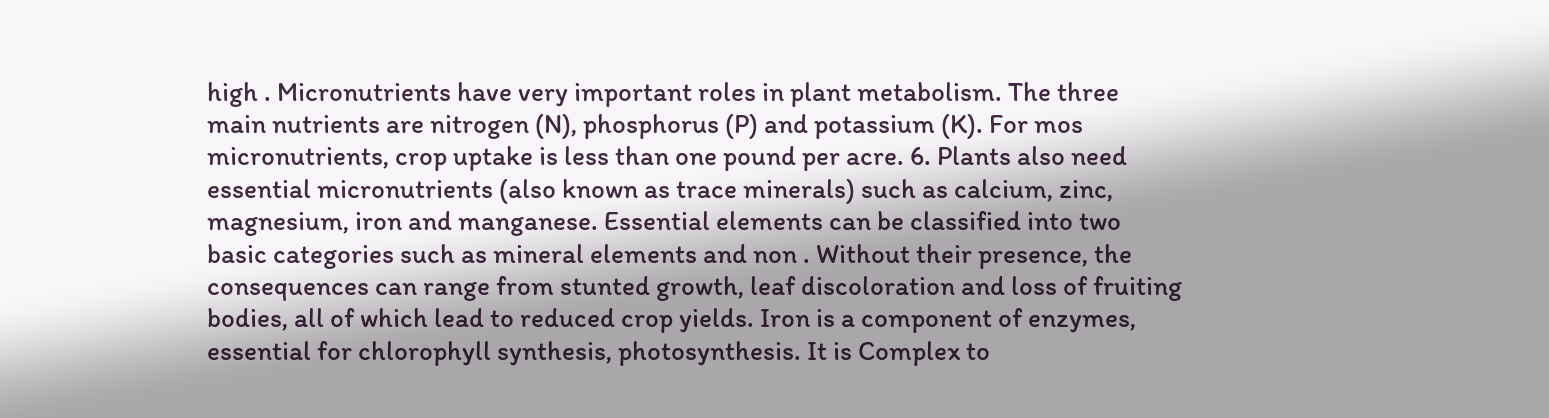high . Micronutrients have very important roles in plant metabolism. The three main nutrients are nitrogen (N), phosphorus (P) and potassium (K). For mos micronutrients, crop uptake is less than one pound per acre. 6. Plants also need essential micronutrients (also known as trace minerals) such as calcium, zinc, magnesium, iron and manganese. Essential elements can be classified into two basic categories such as mineral elements and non . Without their presence, the consequences can range from stunted growth, leaf discoloration and loss of fruiting bodies, all of which lead to reduced crop yields. Iron is a component of enzymes, essential for chlorophyll synthesis, photosynthesis. It is Complex to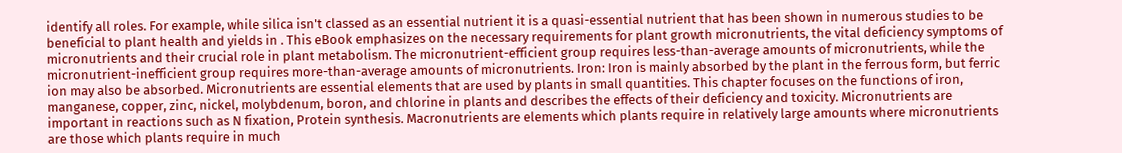identify all roles. For example, while silica isn't classed as an essential nutrient it is a quasi-essential nutrient that has been shown in numerous studies to be beneficial to plant health and yields in . This eBook emphasizes on the necessary requirements for plant growth micronutrients, the vital deficiency symptoms of micronutrients and their crucial role in plant metabolism. The micronutrient-efficient group requires less-than-average amounts of micronutrients, while the micronutrient-inefficient group requires more-than-average amounts of micronutrients. Iron: Iron is mainly absorbed by the plant in the ferrous form, but ferric ion may also be absorbed. Micronutrients are essential elements that are used by plants in small quantities. This chapter focuses on the functions of iron, manganese, copper, zinc, nickel, molybdenum, boron, and chlorine in plants and describes the effects of their deficiency and toxicity. Micronutrients are important in reactions such as N fixation, Protein synthesis. Macronutrients are elements which plants require in relatively large amounts where micronutrients are those which plants require in much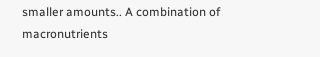smaller amounts.. A combination of macronutrients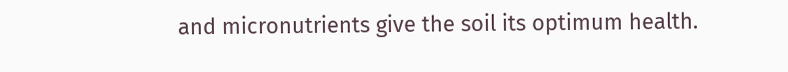and micronutrients give the soil its optimum health.